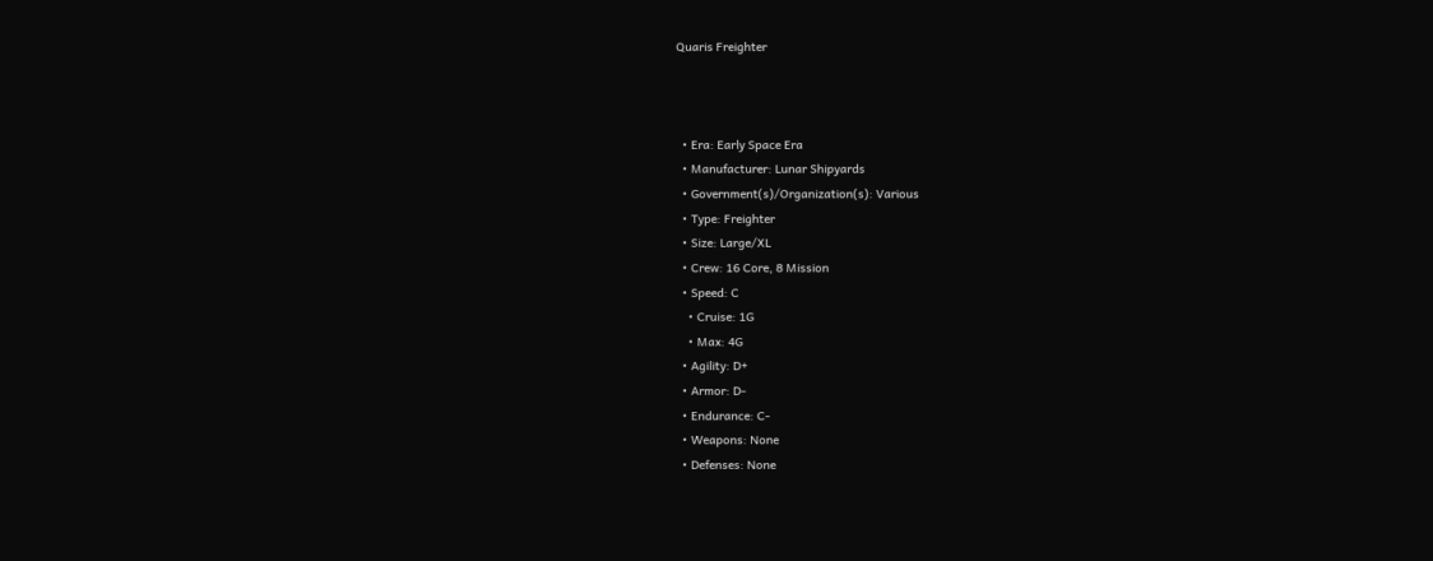Quaris Freighter



  • Era: Early Space Era
  • Manufacturer: Lunar Shipyards
  • Government(s)/Organization(s): Various
  • Type: Freighter
  • Size: Large/XL
  • Crew: 16 Core, 8 Mission
  • Speed: C
    • Cruise: 1G
    • Max: 4G
  • Agility: D+
  • Armor: D-
  • Endurance: C-
  • Weapons: None
  • Defenses: None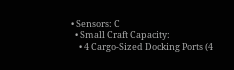• Sensors: C
  • Small Craft Capacity:
    • 4 Cargo-Sized Docking Ports (4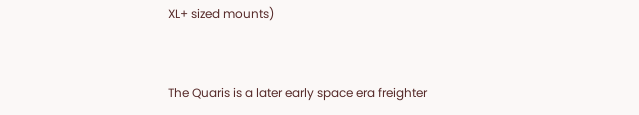XL+ sized mounts)


The Quaris is a later early space era freighter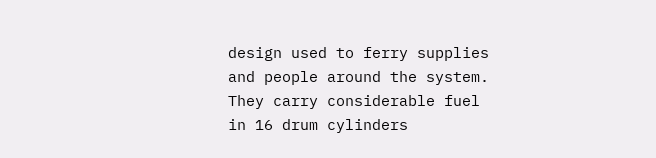design used to ferry supplies and people around the system. They carry considerable fuel in 16 drum cylinders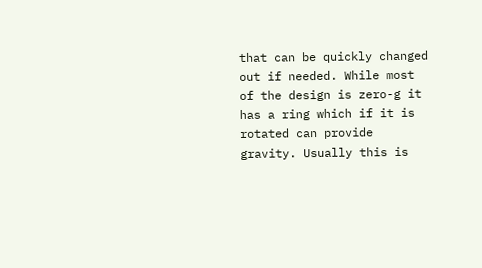that can be quickly changed out if needed. While most of the design is zero-g it has a ring which if it is rotated can provide gravity. Usually this is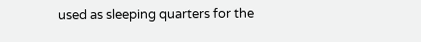used as sleeping quarters for the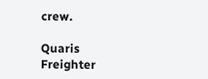crew.

Quaris Freighter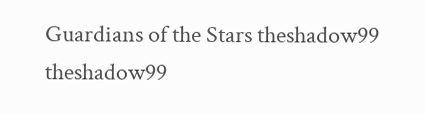Guardians of the Stars theshadow99 theshadow99